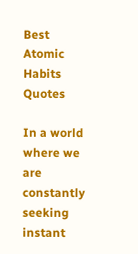Best Atomic Habits Quotes

In a world where we are constantly seeking instant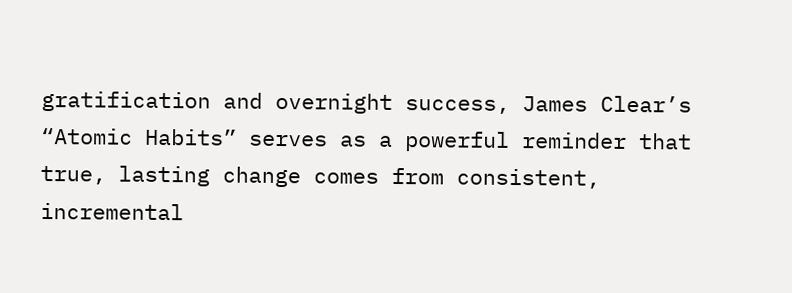gratification and overnight success, James Clear’s “Atomic Habits” serves as a powerful reminder that true, lasting change comes from consistent, incremental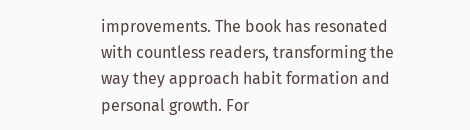improvements. The book has resonated with countless readers, transforming the way they approach habit formation and personal growth. For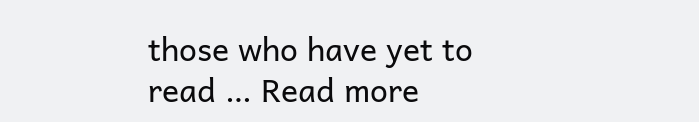those who have yet to read … Read more